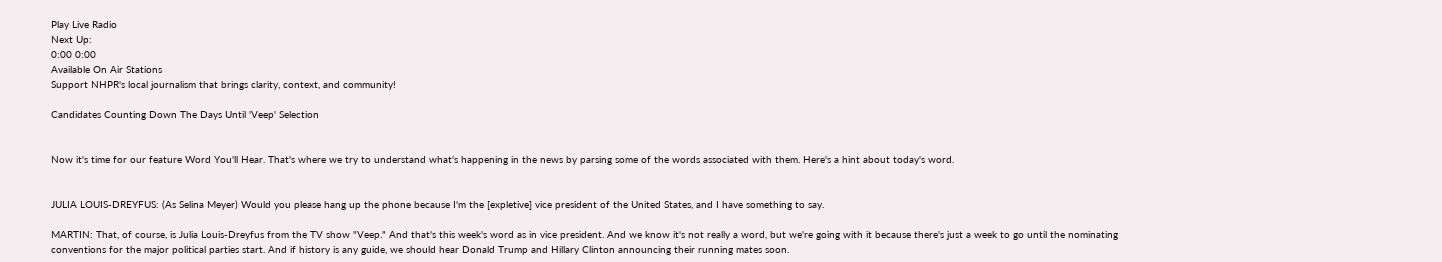Play Live Radio
Next Up:
0:00 0:00
Available On Air Stations
Support NHPR's local journalism that brings clarity, context, and community!

Candidates Counting Down The Days Until 'Veep' Selection


Now it's time for our feature Word You'll Hear. That's where we try to understand what's happening in the news by parsing some of the words associated with them. Here's a hint about today's word.


JULIA LOUIS-DREYFUS: (As Selina Meyer) Would you please hang up the phone because I'm the [expletive] vice president of the United States, and I have something to say.

MARTIN: That, of course, is Julia Louis-Dreyfus from the TV show "Veep." And that's this week's word as in vice president. And we know it's not really a word, but we're going with it because there's just a week to go until the nominating conventions for the major political parties start. And if history is any guide, we should hear Donald Trump and Hillary Clinton announcing their running mates soon.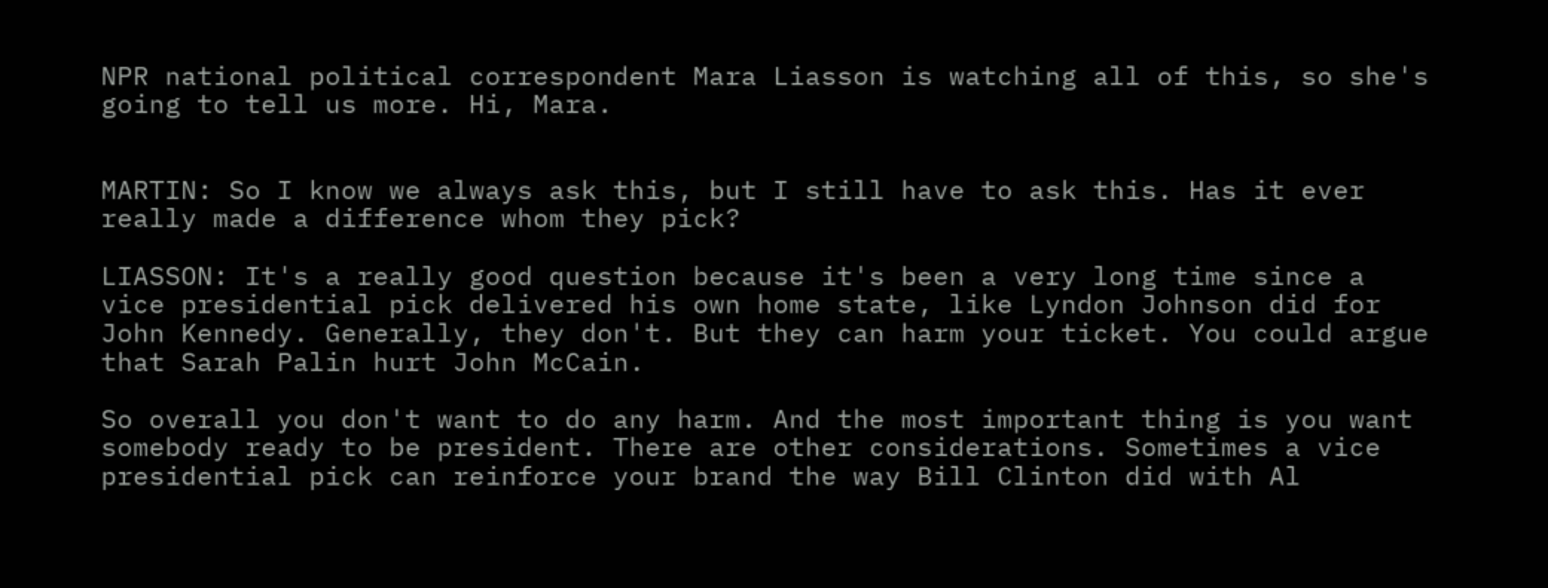NPR national political correspondent Mara Liasson is watching all of this, so she's going to tell us more. Hi, Mara.


MARTIN: So I know we always ask this, but I still have to ask this. Has it ever really made a difference whom they pick?

LIASSON: It's a really good question because it's been a very long time since a vice presidential pick delivered his own home state, like Lyndon Johnson did for John Kennedy. Generally, they don't. But they can harm your ticket. You could argue that Sarah Palin hurt John McCain.

So overall you don't want to do any harm. And the most important thing is you want somebody ready to be president. There are other considerations. Sometimes a vice presidential pick can reinforce your brand the way Bill Clinton did with Al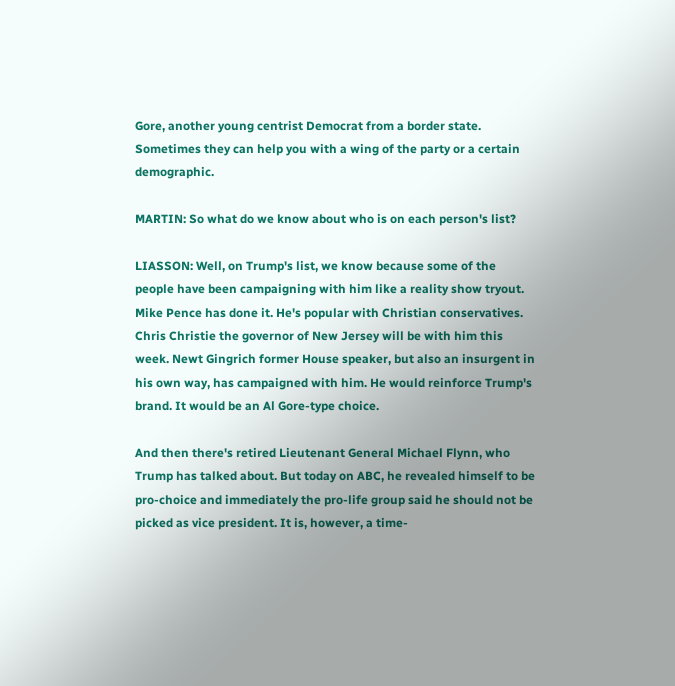Gore, another young centrist Democrat from a border state. Sometimes they can help you with a wing of the party or a certain demographic.

MARTIN: So what do we know about who is on each person's list?

LIASSON: Well, on Trump's list, we know because some of the people have been campaigning with him like a reality show tryout. Mike Pence has done it. He's popular with Christian conservatives. Chris Christie the governor of New Jersey will be with him this week. Newt Gingrich former House speaker, but also an insurgent in his own way, has campaigned with him. He would reinforce Trump's brand. It would be an Al Gore-type choice.

And then there's retired Lieutenant General Michael Flynn, who Trump has talked about. But today on ABC, he revealed himself to be pro-choice and immediately the pro-life group said he should not be picked as vice president. It is, however, a time-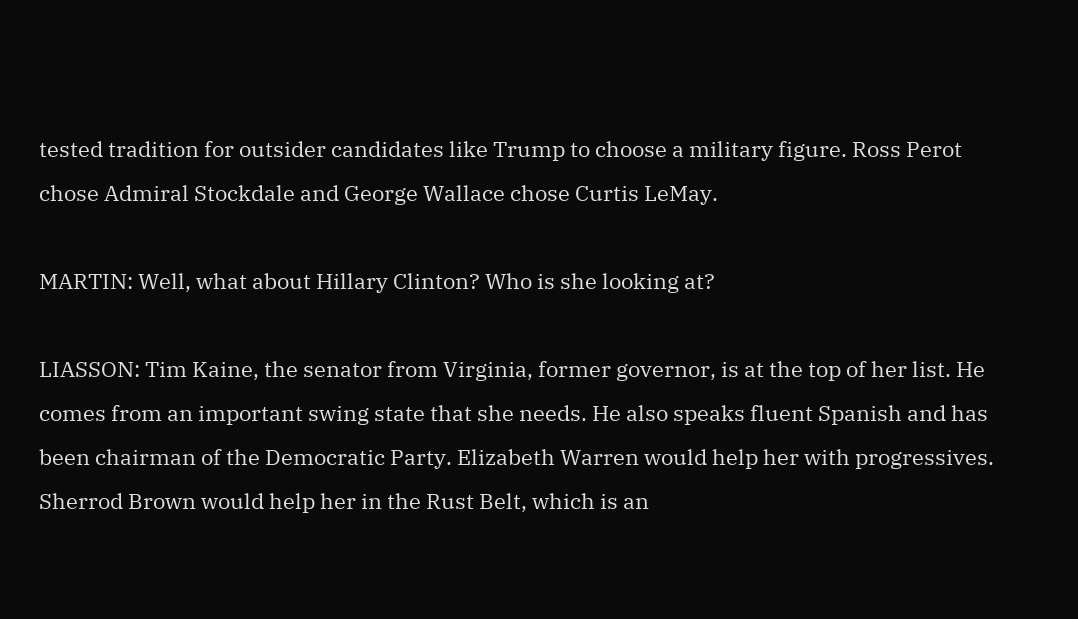tested tradition for outsider candidates like Trump to choose a military figure. Ross Perot chose Admiral Stockdale and George Wallace chose Curtis LeMay.

MARTIN: Well, what about Hillary Clinton? Who is she looking at?

LIASSON: Tim Kaine, the senator from Virginia, former governor, is at the top of her list. He comes from an important swing state that she needs. He also speaks fluent Spanish and has been chairman of the Democratic Party. Elizabeth Warren would help her with progressives. Sherrod Brown would help her in the Rust Belt, which is an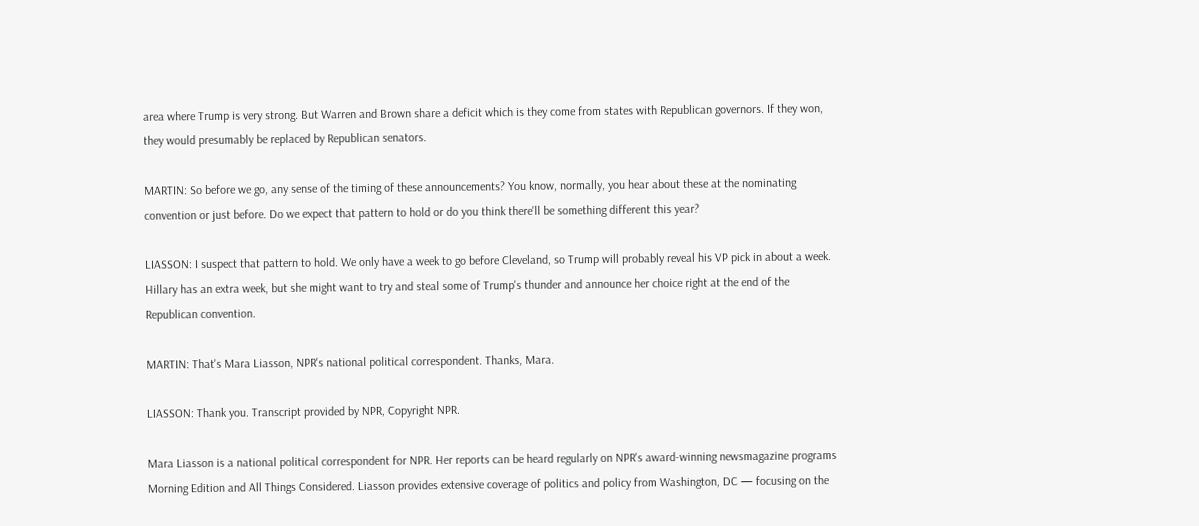area where Trump is very strong. But Warren and Brown share a deficit which is they come from states with Republican governors. If they won, they would presumably be replaced by Republican senators.

MARTIN: So before we go, any sense of the timing of these announcements? You know, normally, you hear about these at the nominating convention or just before. Do we expect that pattern to hold or do you think there'll be something different this year?

LIASSON: I suspect that pattern to hold. We only have a week to go before Cleveland, so Trump will probably reveal his VP pick in about a week. Hillary has an extra week, but she might want to try and steal some of Trump's thunder and announce her choice right at the end of the Republican convention.

MARTIN: That's Mara Liasson, NPR's national political correspondent. Thanks, Mara.

LIASSON: Thank you. Transcript provided by NPR, Copyright NPR.

Mara Liasson is a national political correspondent for NPR. Her reports can be heard regularly on NPR's award-winning newsmagazine programs Morning Edition and All Things Considered. Liasson provides extensive coverage of politics and policy from Washington, DC — focusing on the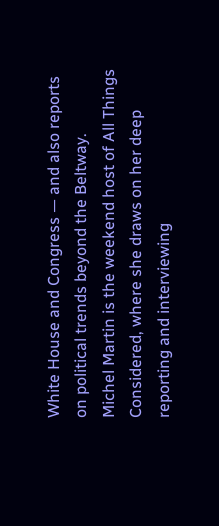White House and Congress — and also reports on political trends beyond the Beltway.
Michel Martin is the weekend host of All Things Considered, where she draws on her deep reporting and interviewing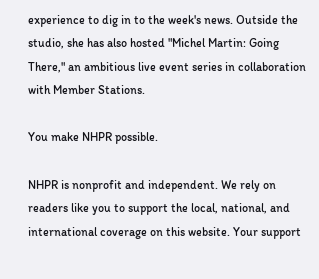experience to dig in to the week's news. Outside the studio, she has also hosted "Michel Martin: Going There," an ambitious live event series in collaboration with Member Stations.

You make NHPR possible.

NHPR is nonprofit and independent. We rely on readers like you to support the local, national, and international coverage on this website. Your support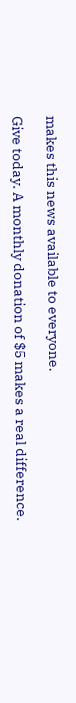makes this news available to everyone.

Give today. A monthly donation of $5 makes a real difference.